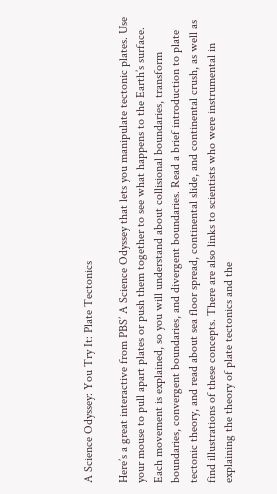A Science Odyssey: You Try It: Plate Tectonics

Here’s a great interactive from PBS’ A Science Odyssey that lets you manipulate tectonic plates. Use your mouse to pull apart plates or push them together to see what happens to the Earth’s surface. Each movement is explained, so you will understand about collisional boundaries, transform boundaries, convergent boundaries, and divergent boundaries. Read a brief introduction to plate tectonic theory, and read about sea floor spread, continental slide, and continental crush, as well as find illustrations of these concepts. There are also links to scientists who were instrumental in explaining the theory of plate tectonics and the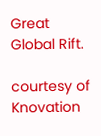Great Global Rift.

courtesy of Knovation